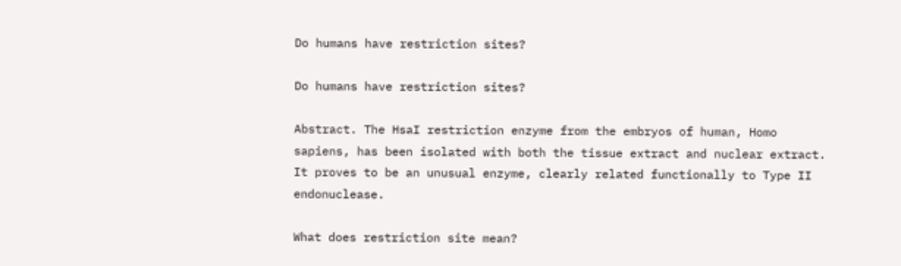Do humans have restriction sites?

Do humans have restriction sites?

Abstract. The HsaI restriction enzyme from the embryos of human, Homo sapiens, has been isolated with both the tissue extract and nuclear extract. It proves to be an unusual enzyme, clearly related functionally to Type II endonuclease.

What does restriction site mean?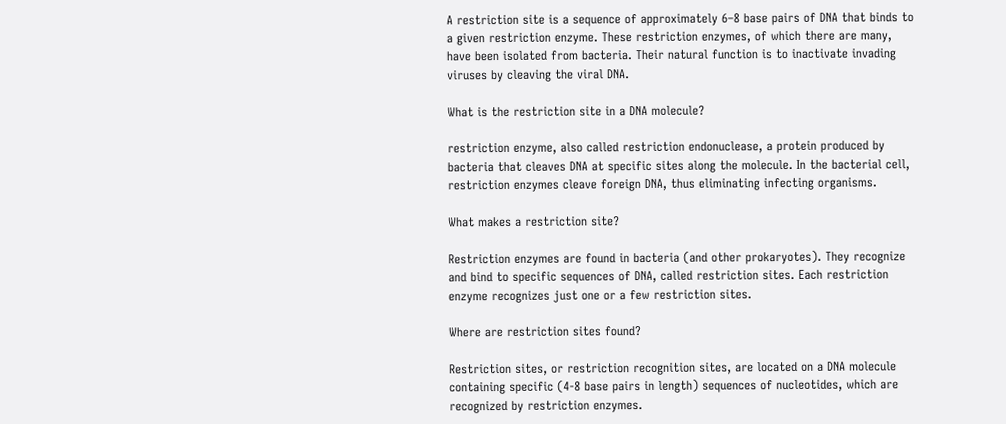A restriction site is a sequence of approximately 6–8 base pairs of DNA that binds to a given restriction enzyme. These restriction enzymes, of which there are many, have been isolated from bacteria. Their natural function is to inactivate invading viruses by cleaving the viral DNA.

What is the restriction site in a DNA molecule?

restriction enzyme, also called restriction endonuclease, a protein produced by bacteria that cleaves DNA at specific sites along the molecule. In the bacterial cell, restriction enzymes cleave foreign DNA, thus eliminating infecting organisms.

What makes a restriction site?

Restriction enzymes are found in bacteria (and other prokaryotes). They recognize and bind to specific sequences of DNA, called restriction sites. Each restriction enzyme recognizes just one or a few restriction sites.

Where are restriction sites found?

Restriction sites, or restriction recognition sites, are located on a DNA molecule containing specific (4-8 base pairs in length) sequences of nucleotides, which are recognized by restriction enzymes.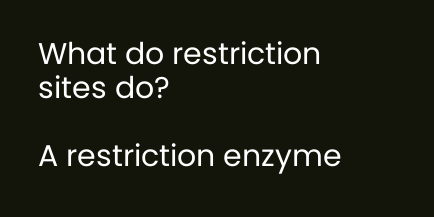What do restriction sites do?

A restriction enzyme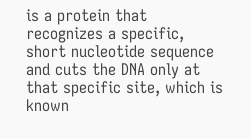is a protein that recognizes a specific, short nucleotide sequence and cuts the DNA only at that specific site, which is known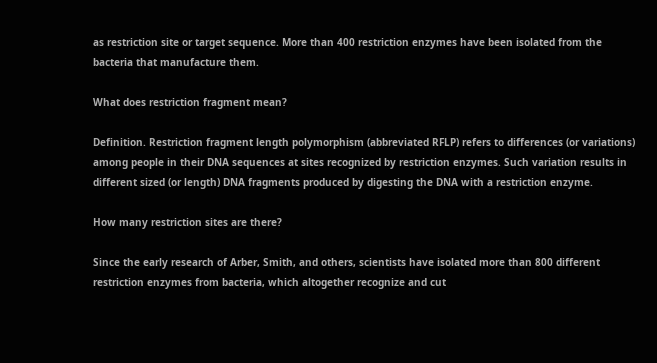as restriction site or target sequence. More than 400 restriction enzymes have been isolated from the bacteria that manufacture them.

What does restriction fragment mean?

Definition. Restriction fragment length polymorphism (abbreviated RFLP) refers to differences (or variations) among people in their DNA sequences at sites recognized by restriction enzymes. Such variation results in different sized (or length) DNA fragments produced by digesting the DNA with a restriction enzyme.

How many restriction sites are there?

Since the early research of Arber, Smith, and others, scientists have isolated more than 800 different restriction enzymes from bacteria, which altogether recognize and cut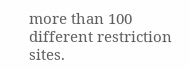more than 100 different restriction sites.